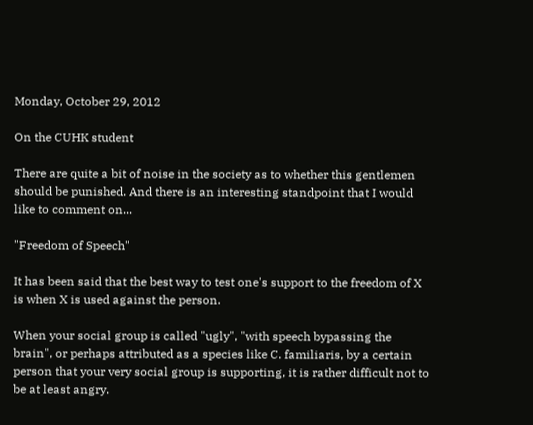Monday, October 29, 2012

On the CUHK student

There are quite a bit of noise in the society as to whether this gentlemen should be punished. And there is an interesting standpoint that I would like to comment on...

"Freedom of Speech"

It has been said that the best way to test one's support to the freedom of X is when X is used against the person.

When your social group is called "ugly", "with speech bypassing the brain", or perhaps attributed as a species like C. familiaris, by a certain person that your very social group is supporting, it is rather difficult not to be at least angry.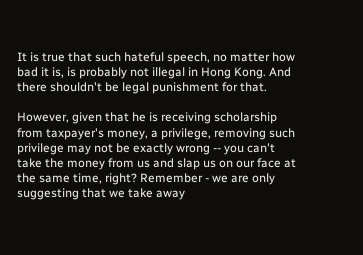It is true that such hateful speech, no matter how bad it is, is probably not illegal in Hong Kong. And there shouldn't be legal punishment for that.

However, given that he is receiving scholarship from taxpayer's money, a privilege, removing such privilege may not be exactly wrong -- you can't take the money from us and slap us on our face at the same time, right? Remember - we are only suggesting that we take away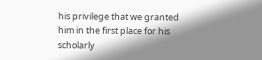his privilege that we granted him in the first place for his scholarly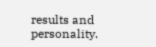results and personality.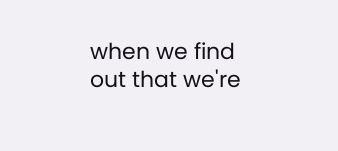when we find out that we're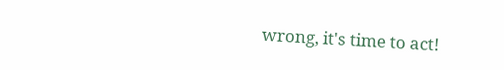wrong, it's time to act!